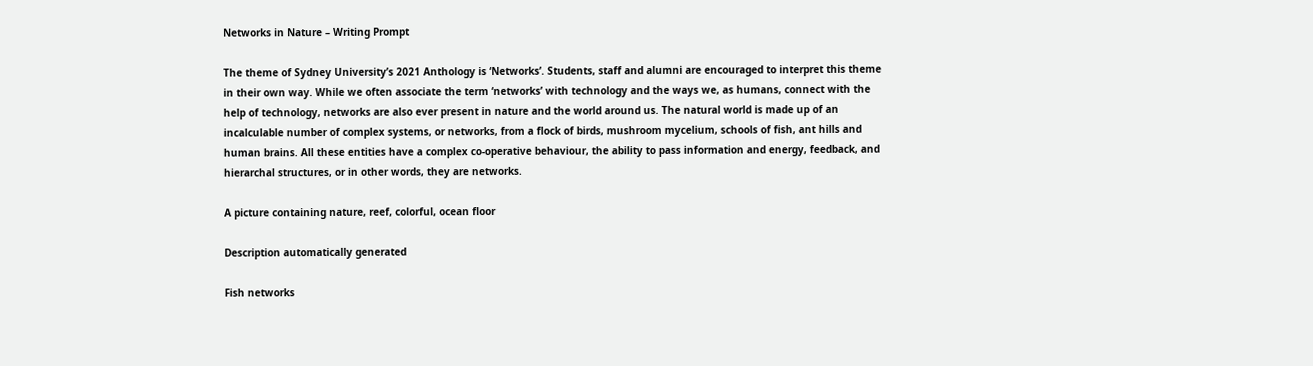Networks in Nature – Writing Prompt

The theme of Sydney University’s 2021 Anthology is ‘Networks’. Students, staff and alumni are encouraged to interpret this theme in their own way. While we often associate the term ‘networks’ with technology and the ways we, as humans, connect with the help of technology, networks are also ever present in nature and the world around us. The natural world is made up of an incalculable number of complex systems, or networks, from a flock of birds, mushroom mycelium, schools of fish, ant hills and human brains. All these entities have a complex co-operative behaviour, the ability to pass information and energy, feedback, and hierarchal structures, or in other words, they are networks.

A picture containing nature, reef, colorful, ocean floor

Description automatically generated

Fish networks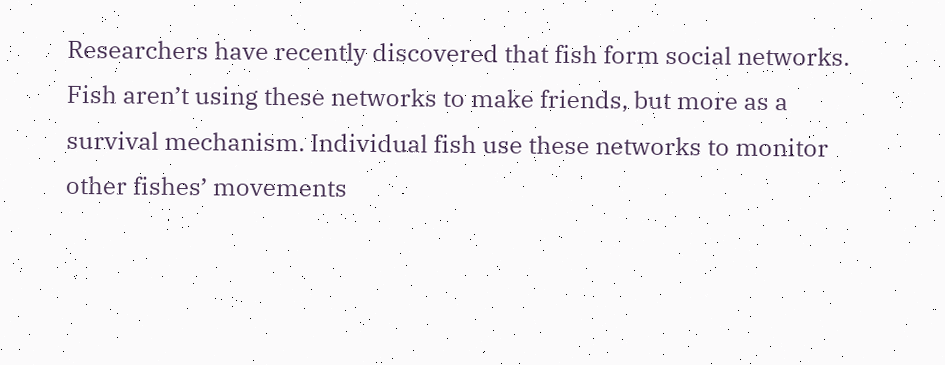Researchers have recently discovered that fish form social networks. Fish aren’t using these networks to make friends, but more as a survival mechanism. Individual fish use these networks to monitor other fishes’ movements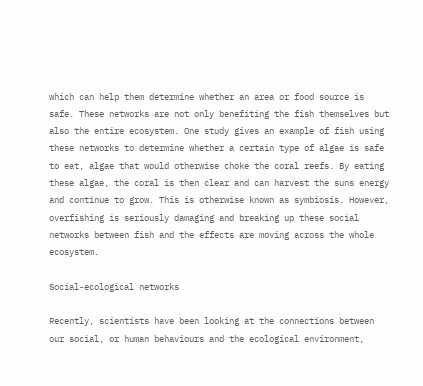which can help them determine whether an area or food source is safe. These networks are not only benefiting the fish themselves but also the entire ecosystem. One study gives an example of fish using these networks to determine whether a certain type of algae is safe to eat, algae that would otherwise choke the coral reefs. By eating these algae, the coral is then clear and can harvest the suns energy and continue to grow. This is otherwise known as symbiosis. However, overfishing is seriously damaging and breaking up these social networks between fish and the effects are moving across the whole ecosystem.

Social-ecological networks

Recently, scientists have been looking at the connections between our social, or human behaviours and the ecological environment,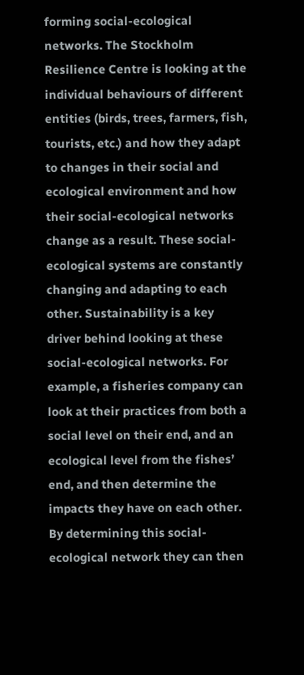forming social-ecological networks. The Stockholm Resilience Centre is looking at the individual behaviours of different entities (birds, trees, farmers, fish, tourists, etc.) and how they adapt to changes in their social and ecological environment and how their social-ecological networks change as a result. These social-ecological systems are constantly changing and adapting to each other. Sustainability is a key driver behind looking at these social-ecological networks. For example, a fisheries company can look at their practices from both a social level on their end, and an ecological level from the fishes’ end, and then determine the impacts they have on each other. By determining this social-ecological network they can then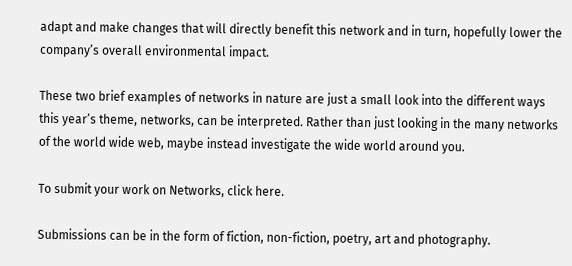adapt and make changes that will directly benefit this network and in turn, hopefully lower the company’s overall environmental impact.

These two brief examples of networks in nature are just a small look into the different ways this year’s theme, networks, can be interpreted. Rather than just looking in the many networks of the world wide web, maybe instead investigate the wide world around you.

To submit your work on Networks, click here.

Submissions can be in the form of fiction, non-fiction, poetry, art and photography.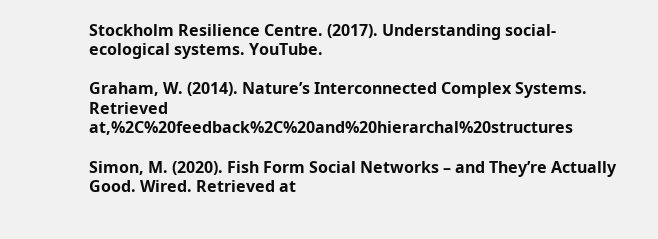Stockholm Resilience Centre. (2017). Understanding social-ecological systems. YouTube.

Graham, W. (2014). Nature’s Interconnected Complex Systems. Retrieved at,%2C%20feedback%2C%20and%20hierarchal%20structures

Simon, M. (2020). Fish Form Social Networks – and They’re Actually Good. Wired. Retrieved at